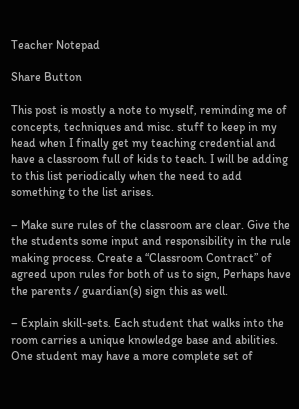Teacher Notepad

Share Button

This post is mostly a note to myself, reminding me of concepts, techniques and misc. stuff to keep in my head when I finally get my teaching credential and have a classroom full of kids to teach. I will be adding to this list periodically when the need to add something to the list arises.

– Make sure rules of the classroom are clear. Give the the students some input and responsibility in the rule making process. Create a “Classroom Contract” of agreed upon rules for both of us to sign, Perhaps have the parents / guardian(s) sign this as well.

– Explain skill-sets. Each student that walks into the room carries a unique knowledge base and abilities. One student may have a more complete set of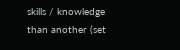skills / knowledge than another (set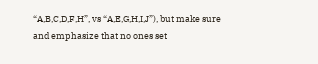“A,B,C,D,F,H”, vs “A,E,G,H,I,J”), but make sure and emphasize that no ones set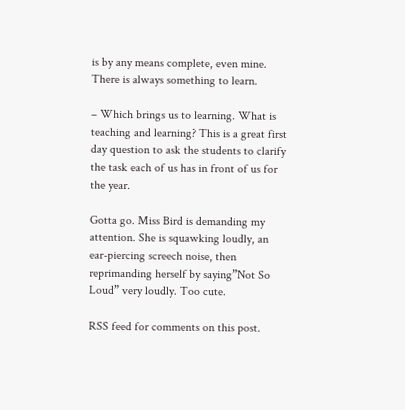is by any means complete, even mine. There is always something to learn.

– Which brings us to learning. What is teaching and learning? This is a great first day question to ask the students to clarify the task each of us has in front of us for the year.

Gotta go. Miss Bird is demanding my attention. She is squawking loudly, an ear-piercing screech noise, then reprimanding herself by saying”Not So Loud” very loudly. Too cute.

RSS feed for comments on this post.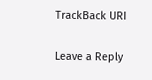TrackBack URI

Leave a Reply